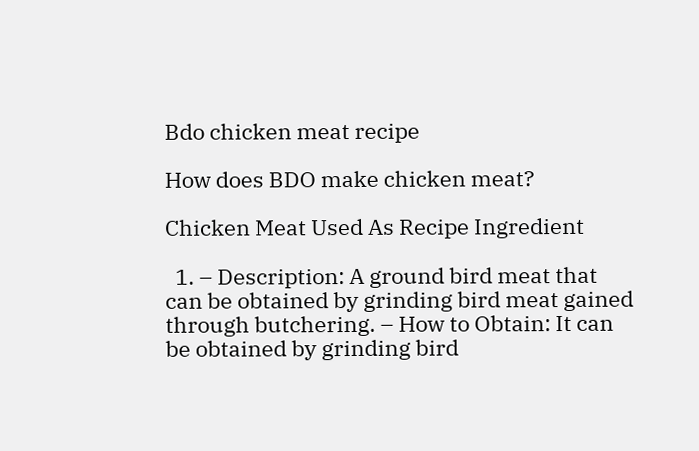Bdo chicken meat recipe

How does BDO make chicken meat?

Chicken Meat Used As Recipe Ingredient

  1. – Description: A ground bird meat that can be obtained by grinding bird meat gained through butchering. – How to Obtain: It can be obtained by grinding bird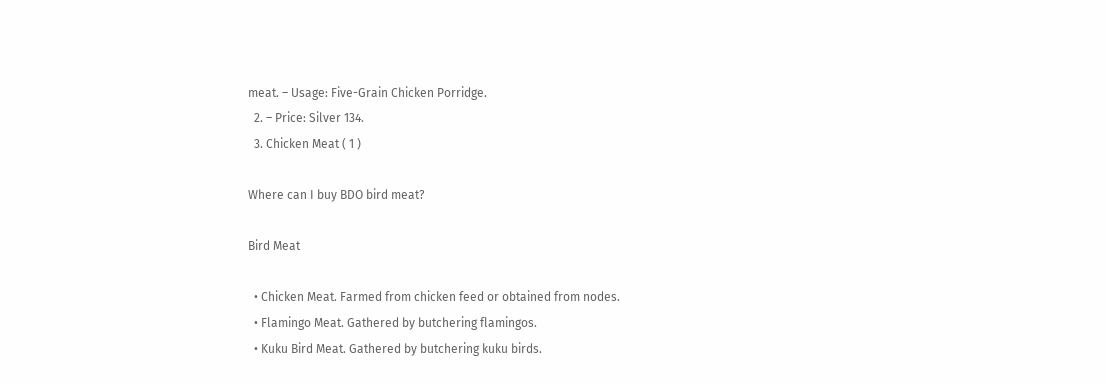meat. – Usage: Five-Grain Chicken Porridge.
  2. – Price: Silver 134.
  3. Chicken Meat ( 1 )

Where can I buy BDO bird meat?

Bird Meat

  • Chicken Meat. Farmed from chicken feed or obtained from nodes.
  • Flamingo Meat. Gathered by butchering flamingos.
  • Kuku Bird Meat. Gathered by butchering kuku birds.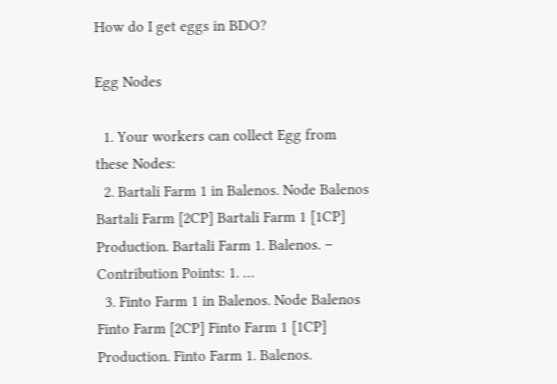How do I get eggs in BDO?

Egg Nodes

  1. Your workers can collect Egg from these Nodes:
  2. Bartali Farm 1 in Balenos. Node Balenos Bartali Farm [2CP] Bartali Farm 1 [1CP] Production. Bartali Farm 1. Balenos. – Contribution Points: 1. …
  3. Finto Farm 1 in Balenos. Node Balenos Finto Farm [2CP] Finto Farm 1 [1CP] Production. Finto Farm 1. Balenos.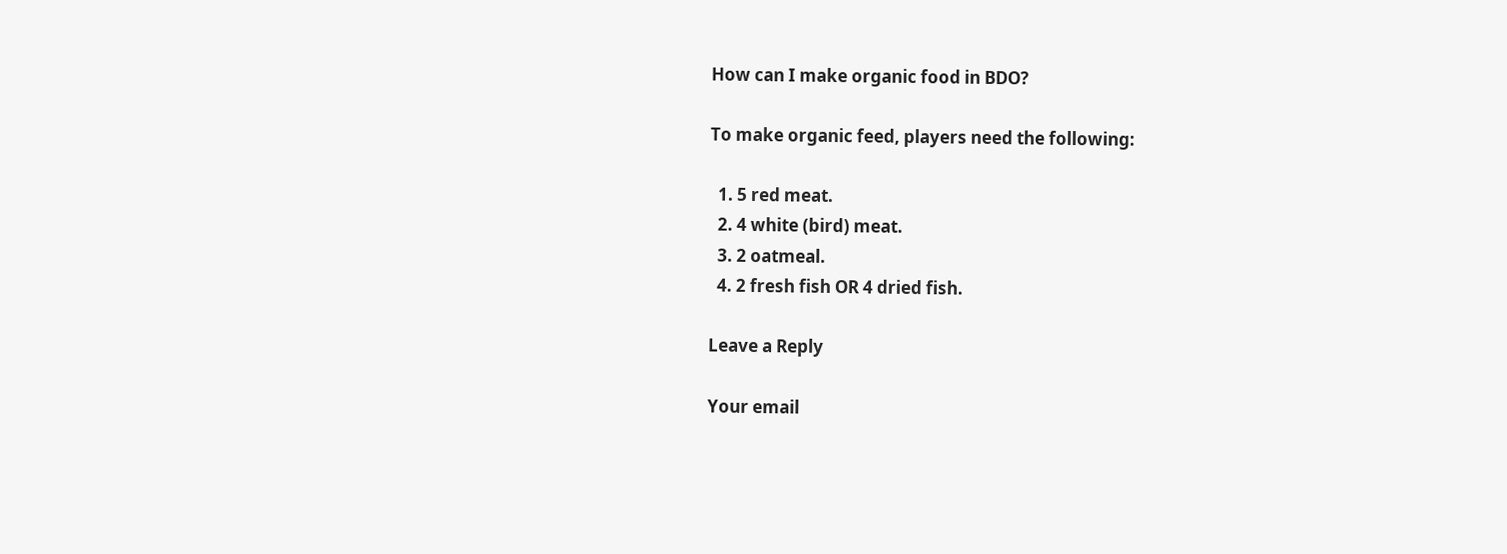How can I make organic food in BDO?

To make organic feed, players need the following:

  1. 5 red meat.
  2. 4 white (bird) meat.
  3. 2 oatmeal.
  4. 2 fresh fish OR 4 dried fish.

Leave a Reply

Your email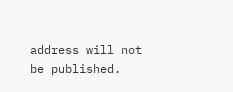address will not be published.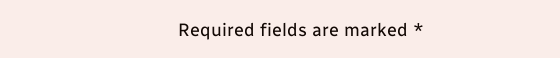Required fields are marked *